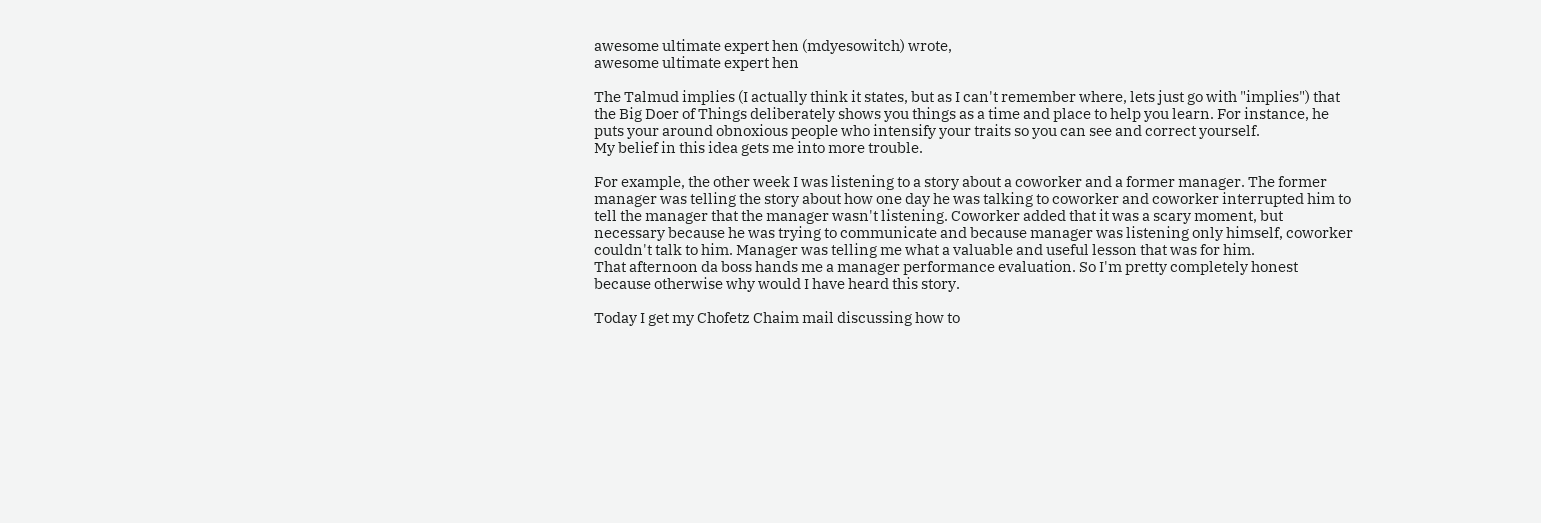awesome ultimate expert hen (mdyesowitch) wrote,
awesome ultimate expert hen

The Talmud implies (I actually think it states, but as I can't remember where, lets just go with "implies") that the Big Doer of Things deliberately shows you things as a time and place to help you learn. For instance, he puts your around obnoxious people who intensify your traits so you can see and correct yourself.
My belief in this idea gets me into more trouble.

For example, the other week I was listening to a story about a coworker and a former manager. The former manager was telling the story about how one day he was talking to coworker and coworker interrupted him to tell the manager that the manager wasn't listening. Coworker added that it was a scary moment, but necessary because he was trying to communicate and because manager was listening only himself, coworker couldn't talk to him. Manager was telling me what a valuable and useful lesson that was for him.
That afternoon da boss hands me a manager performance evaluation. So I'm pretty completely honest because otherwise why would I have heard this story.

Today I get my Chofetz Chaim mail discussing how to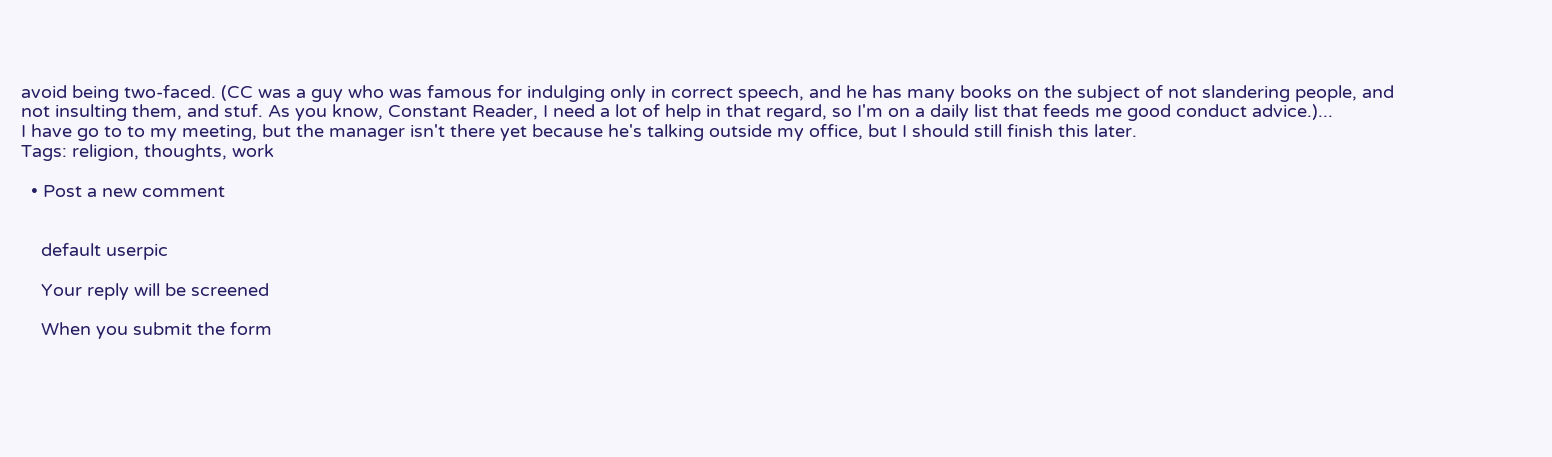avoid being two-faced. (CC was a guy who was famous for indulging only in correct speech, and he has many books on the subject of not slandering people, and not insulting them, and stuf. As you know, Constant Reader, I need a lot of help in that regard, so I'm on a daily list that feeds me good conduct advice.)...
I have go to to my meeting, but the manager isn't there yet because he's talking outside my office, but I should still finish this later.
Tags: religion, thoughts, work

  • Post a new comment


    default userpic

    Your reply will be screened

    When you submit the form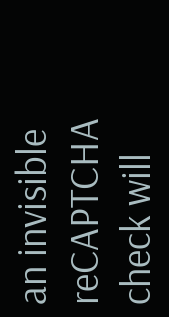an invisible reCAPTCHA check will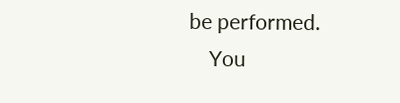be performed.
    You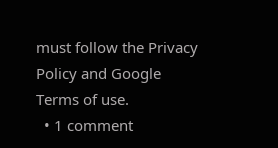must follow the Privacy Policy and Google Terms of use.
  • 1 comment